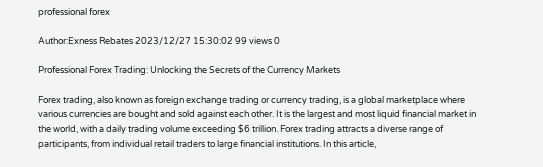professional forex

Author:Exness Rebates 2023/12/27 15:30:02 99 views 0

Professional Forex Trading: Unlocking the Secrets of the Currency Markets

Forex trading, also known as foreign exchange trading or currency trading, is a global marketplace where various currencies are bought and sold against each other. It is the largest and most liquid financial market in the world, with a daily trading volume exceeding $6 trillion. Forex trading attracts a diverse range of participants, from individual retail traders to large financial institutions. In this article,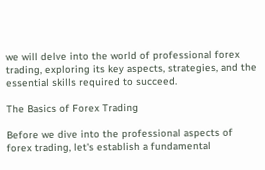we will delve into the world of professional forex trading, exploring its key aspects, strategies, and the essential skills required to succeed.

The Basics of Forex Trading

Before we dive into the professional aspects of forex trading, let's establish a fundamental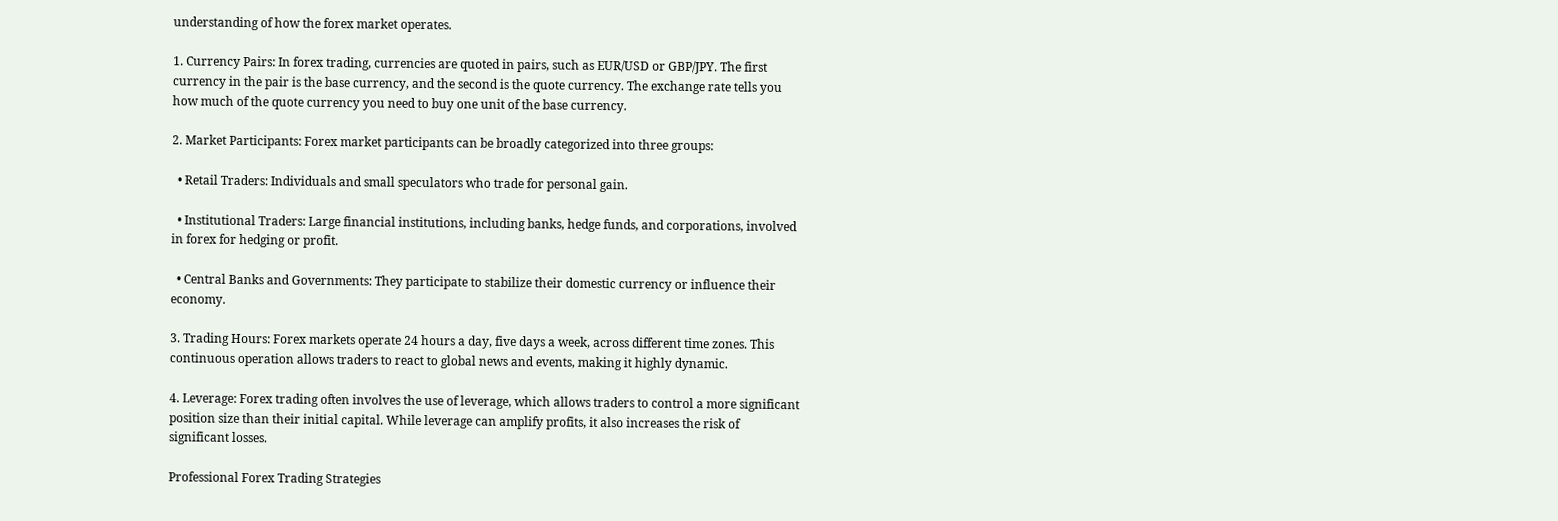understanding of how the forex market operates.

1. Currency Pairs: In forex trading, currencies are quoted in pairs, such as EUR/USD or GBP/JPY. The first currency in the pair is the base currency, and the second is the quote currency. The exchange rate tells you how much of the quote currency you need to buy one unit of the base currency.

2. Market Participants: Forex market participants can be broadly categorized into three groups:

  • Retail Traders: Individuals and small speculators who trade for personal gain.

  • Institutional Traders: Large financial institutions, including banks, hedge funds, and corporations, involved in forex for hedging or profit.

  • Central Banks and Governments: They participate to stabilize their domestic currency or influence their economy.

3. Trading Hours: Forex markets operate 24 hours a day, five days a week, across different time zones. This continuous operation allows traders to react to global news and events, making it highly dynamic.

4. Leverage: Forex trading often involves the use of leverage, which allows traders to control a more significant position size than their initial capital. While leverage can amplify profits, it also increases the risk of significant losses.

Professional Forex Trading Strategies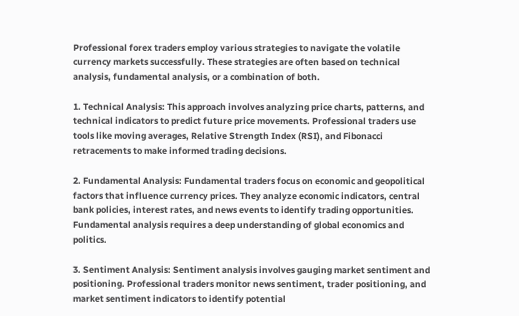Professional forex traders employ various strategies to navigate the volatile currency markets successfully. These strategies are often based on technical analysis, fundamental analysis, or a combination of both.

1. Technical Analysis: This approach involves analyzing price charts, patterns, and technical indicators to predict future price movements. Professional traders use tools like moving averages, Relative Strength Index (RSI), and Fibonacci retracements to make informed trading decisions.

2. Fundamental Analysis: Fundamental traders focus on economic and geopolitical factors that influence currency prices. They analyze economic indicators, central bank policies, interest rates, and news events to identify trading opportunities. Fundamental analysis requires a deep understanding of global economics and politics.

3. Sentiment Analysis: Sentiment analysis involves gauging market sentiment and positioning. Professional traders monitor news sentiment, trader positioning, and market sentiment indicators to identify potential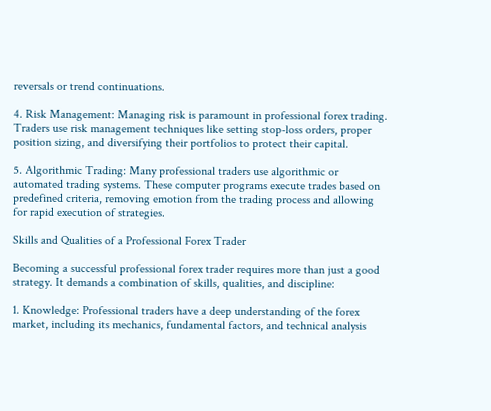reversals or trend continuations.

4. Risk Management: Managing risk is paramount in professional forex trading. Traders use risk management techniques like setting stop-loss orders, proper position sizing, and diversifying their portfolios to protect their capital.

5. Algorithmic Trading: Many professional traders use algorithmic or automated trading systems. These computer programs execute trades based on predefined criteria, removing emotion from the trading process and allowing for rapid execution of strategies.

Skills and Qualities of a Professional Forex Trader

Becoming a successful professional forex trader requires more than just a good strategy. It demands a combination of skills, qualities, and discipline:

1. Knowledge: Professional traders have a deep understanding of the forex market, including its mechanics, fundamental factors, and technical analysis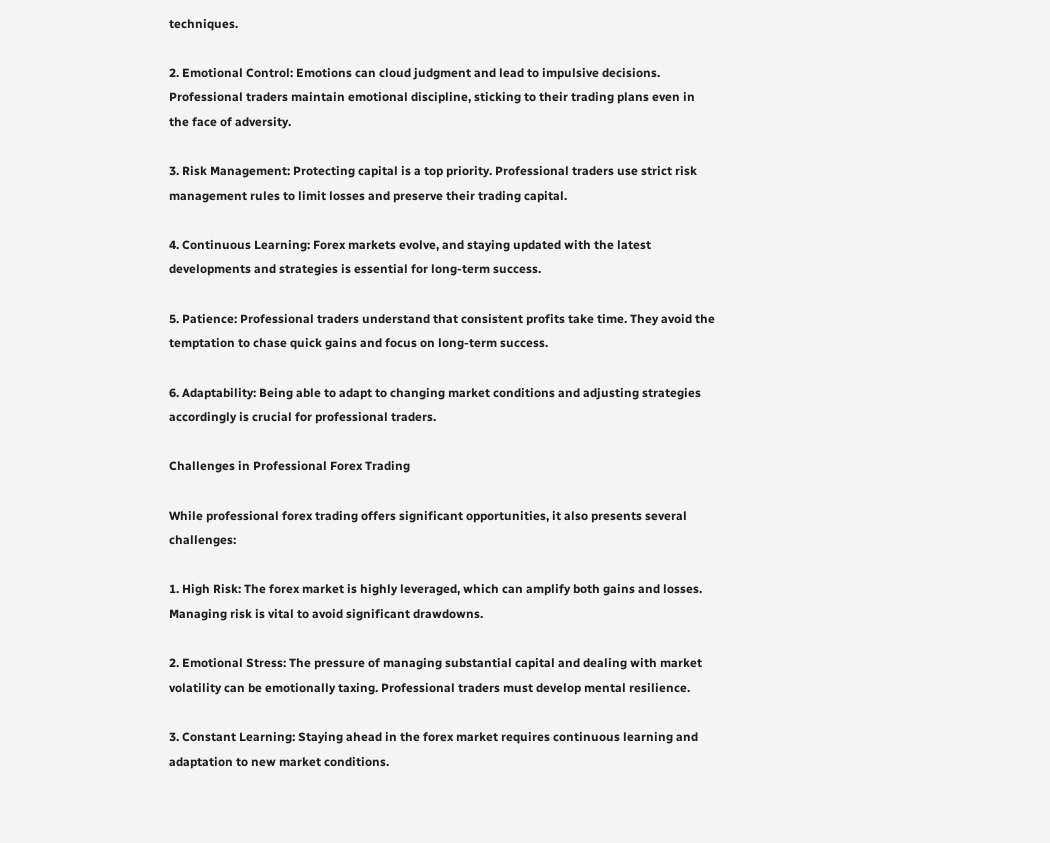techniques.

2. Emotional Control: Emotions can cloud judgment and lead to impulsive decisions. Professional traders maintain emotional discipline, sticking to their trading plans even in the face of adversity.

3. Risk Management: Protecting capital is a top priority. Professional traders use strict risk management rules to limit losses and preserve their trading capital.

4. Continuous Learning: Forex markets evolve, and staying updated with the latest developments and strategies is essential for long-term success.

5. Patience: Professional traders understand that consistent profits take time. They avoid the temptation to chase quick gains and focus on long-term success.

6. Adaptability: Being able to adapt to changing market conditions and adjusting strategies accordingly is crucial for professional traders.

Challenges in Professional Forex Trading

While professional forex trading offers significant opportunities, it also presents several challenges:

1. High Risk: The forex market is highly leveraged, which can amplify both gains and losses. Managing risk is vital to avoid significant drawdowns.

2. Emotional Stress: The pressure of managing substantial capital and dealing with market volatility can be emotionally taxing. Professional traders must develop mental resilience.

3. Constant Learning: Staying ahead in the forex market requires continuous learning and adaptation to new market conditions.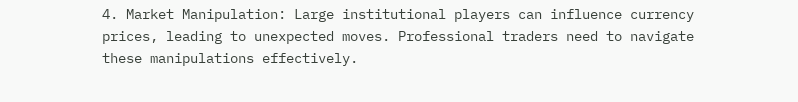4. Market Manipulation: Large institutional players can influence currency prices, leading to unexpected moves. Professional traders need to navigate these manipulations effectively.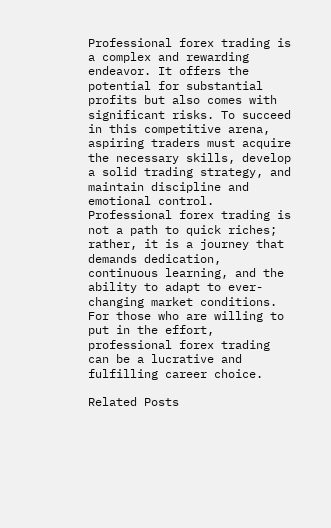Professional forex trading is a complex and rewarding endeavor. It offers the potential for substantial profits but also comes with significant risks. To succeed in this competitive arena, aspiring traders must acquire the necessary skills, develop a solid trading strategy, and maintain discipline and emotional control. Professional forex trading is not a path to quick riches; rather, it is a journey that demands dedication, continuous learning, and the ability to adapt to ever-changing market conditions. For those who are willing to put in the effort, professional forex trading can be a lucrative and fulfilling career choice.

Related Posts